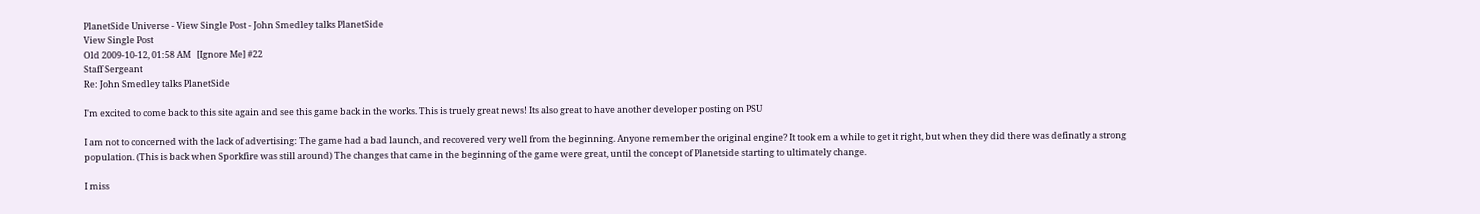PlanetSide Universe - View Single Post - John Smedley talks PlanetSide
View Single Post
Old 2009-10-12, 01:58 AM   [Ignore Me] #22
Staff Sergeant
Re: John Smedley talks PlanetSide

I'm excited to come back to this site again and see this game back in the works. This is truely great news! Its also great to have another developer posting on PSU

I am not to concerned with the lack of advertising: The game had a bad launch, and recovered very well from the beginning. Anyone remember the original engine? It took em a while to get it right, but when they did there was definatly a strong population. (This is back when Sporkfire was still around) The changes that came in the beginning of the game were great, until the concept of Planetside starting to ultimately change.

I miss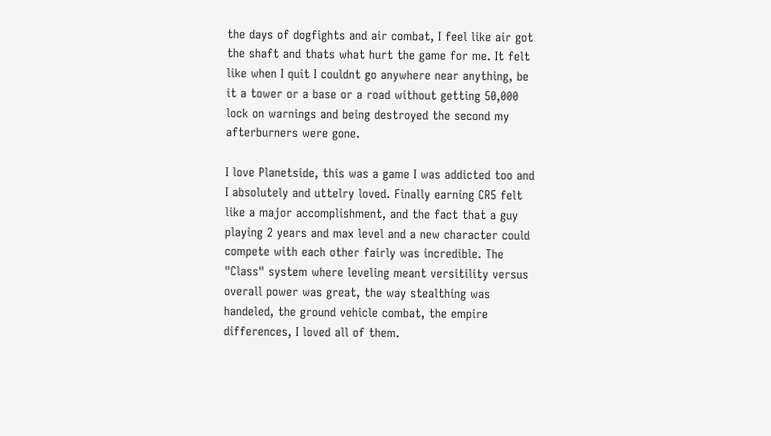the days of dogfights and air combat, I feel like air got the shaft and thats what hurt the game for me. It felt like when I quit I couldnt go anywhere near anything, be it a tower or a base or a road without getting 50,000 lock on warnings and being destroyed the second my afterburners were gone.

I love Planetside, this was a game I was addicted too and I absolutely and uttelry loved. Finally earning CR5 felt like a major accomplishment, and the fact that a guy playing 2 years and max level and a new character could compete with each other fairly was incredible. The "Class" system where leveling meant versitility versus overall power was great, the way stealthing was handeled, the ground vehicle combat, the empire differences, I loved all of them.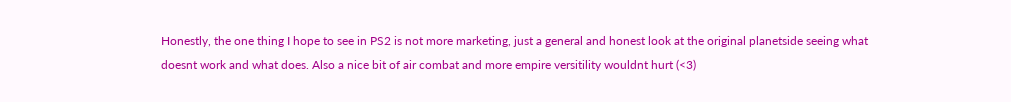Honestly, the one thing I hope to see in PS2 is not more marketing, just a general and honest look at the original planetside seeing what doesnt work and what does. Also a nice bit of air combat and more empire versitility wouldnt hurt (<3)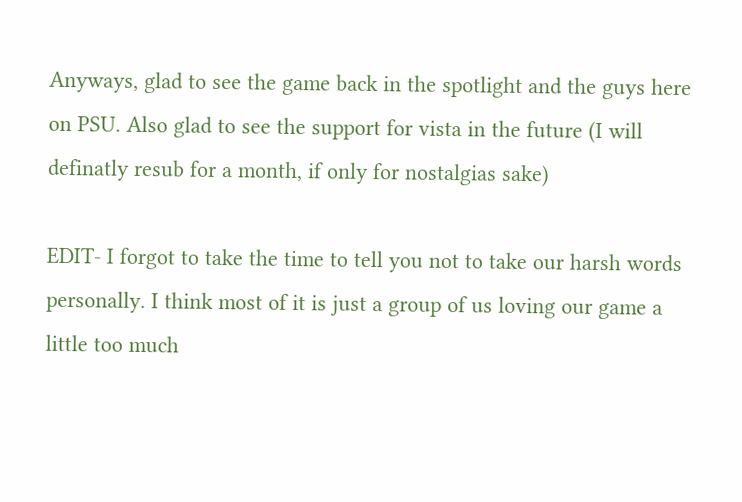Anyways, glad to see the game back in the spotlight and the guys here on PSU. Also glad to see the support for vista in the future (I will definatly resub for a month, if only for nostalgias sake)

EDIT- I forgot to take the time to tell you not to take our harsh words personally. I think most of it is just a group of us loving our game a little too much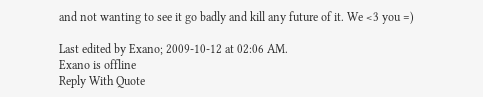and not wanting to see it go badly and kill any future of it. We <3 you =)

Last edited by Exano; 2009-10-12 at 02:06 AM.
Exano is offline
Reply With Quote